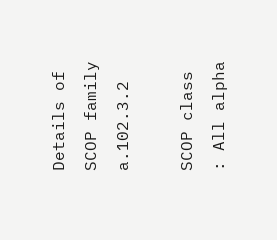Details of SCOP family a.102.3.2

SCOP class : All alpha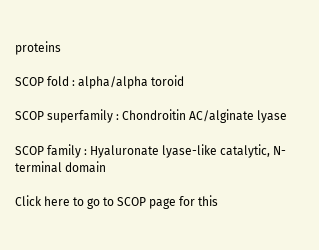proteins

SCOP fold : alpha/alpha toroid

SCOP superfamily : Chondroitin AC/alginate lyase

SCOP family : Hyaluronate lyase-like catalytic, N-terminal domain

Click here to go to SCOP page for this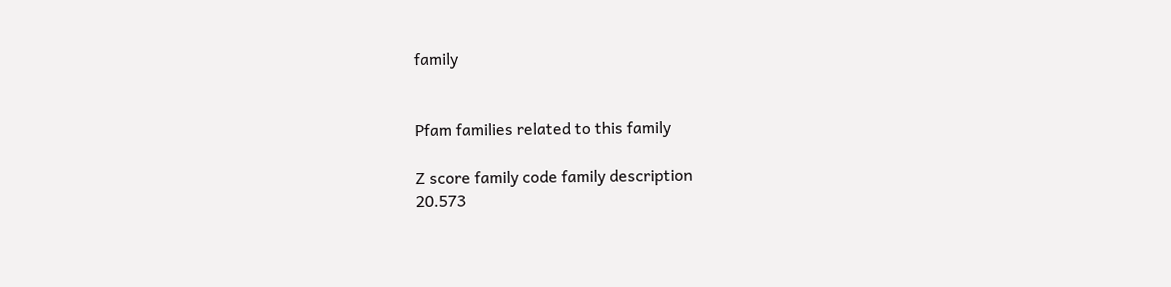family


Pfam families related to this family

Z score family code family description
20.573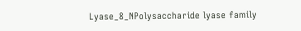Lyase_8_NPolysaccharide lyase family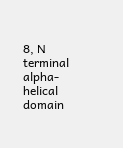8, N terminal alpha-helical domain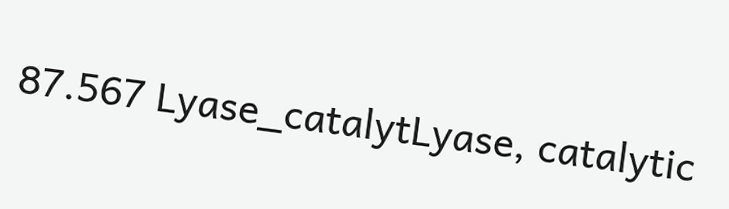87.567 Lyase_catalytLyase, catalytic